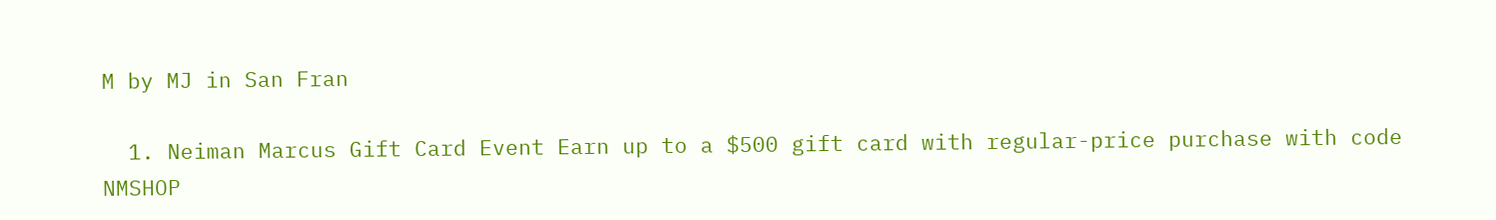M by MJ in San Fran

  1. Neiman Marcus Gift Card Event Earn up to a $500 gift card with regular-price purchase with code NMSHOP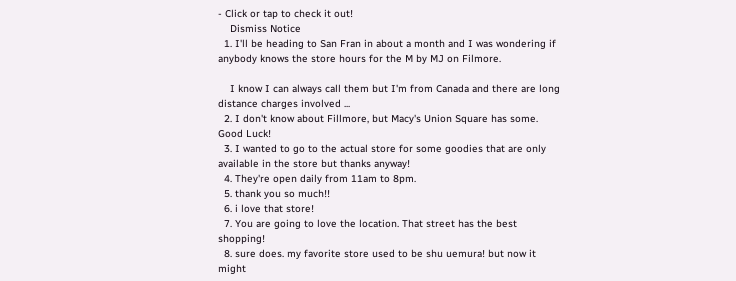- Click or tap to check it out!
    Dismiss Notice
  1. I'll be heading to San Fran in about a month and I was wondering if anybody knows the store hours for the M by MJ on Filmore.

    I know I can always call them but I'm from Canada and there are long distance charges involved ...
  2. I don't know about Fillmore, but Macy's Union Square has some. Good Luck!
  3. I wanted to go to the actual store for some goodies that are only available in the store but thanks anyway!
  4. They're open daily from 11am to 8pm.
  5. thank you so much!!
  6. i love that store!
  7. You are going to love the location. That street has the best shopping!
  8. sure does. my favorite store used to be shu uemura! but now it might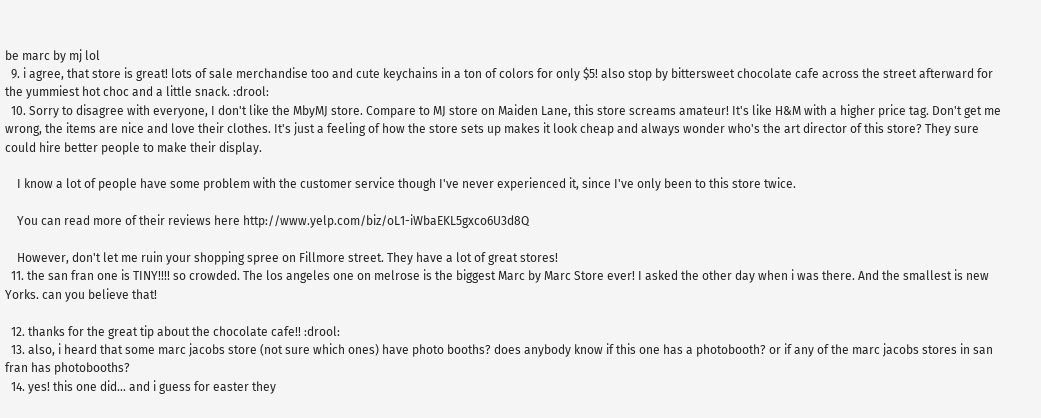be marc by mj lol
  9. i agree, that store is great! lots of sale merchandise too and cute keychains in a ton of colors for only $5! also stop by bittersweet chocolate cafe across the street afterward for the yummiest hot choc and a little snack. :drool:
  10. Sorry to disagree with everyone, I don't like the MbyMJ store. Compare to MJ store on Maiden Lane, this store screams amateur! It's like H&M with a higher price tag. Don't get me wrong, the items are nice and love their clothes. It's just a feeling of how the store sets up makes it look cheap and always wonder who's the art director of this store? They sure could hire better people to make their display.

    I know a lot of people have some problem with the customer service though I've never experienced it, since I've only been to this store twice.

    You can read more of their reviews here http://www.yelp.com/biz/oL1-iWbaEKL5gxco6U3d8Q

    However, don't let me ruin your shopping spree on Fillmore street. They have a lot of great stores!
  11. the san fran one is TINY!!!! so crowded. The los angeles one on melrose is the biggest Marc by Marc Store ever! I asked the other day when i was there. And the smallest is new Yorks. can you believe that!

  12. thanks for the great tip about the chocolate cafe!! :drool:
  13. also, i heard that some marc jacobs store (not sure which ones) have photo booths? does anybody know if this one has a photobooth? or if any of the marc jacobs stores in san fran has photobooths?
  14. yes! this one did... and i guess for easter they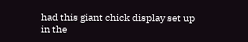had this giant chick display set up in the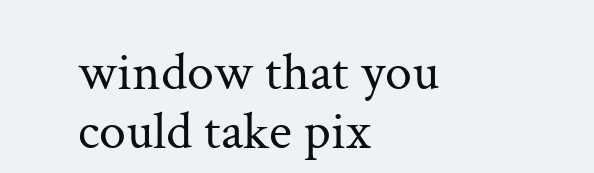window that you could take pix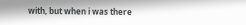with, but when i was there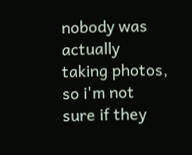nobody was actually taking photos, so i'm not sure if they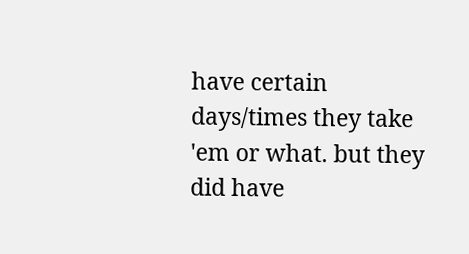have certain days/times they take 'em or what. but they did have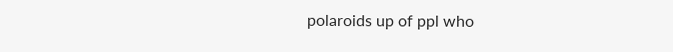polaroids up of ppl who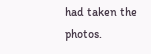had taken the photos.